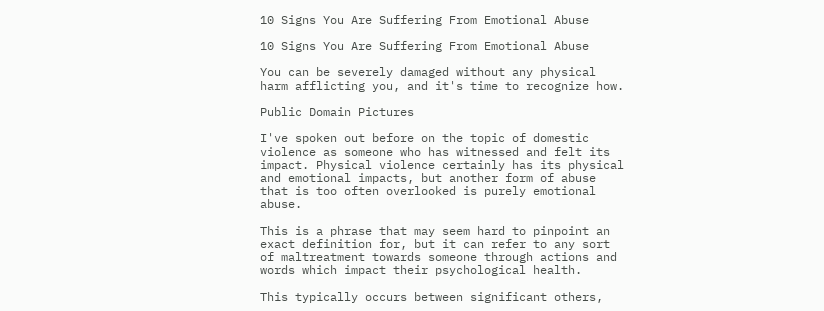10 Signs You Are Suffering From Emotional Abuse

10 Signs You Are Suffering From Emotional Abuse

You can be severely damaged without any physical harm afflicting you, and it's time to recognize how.

Public Domain Pictures

I've spoken out before on the topic of domestic violence as someone who has witnessed and felt its impact. Physical violence certainly has its physical and emotional impacts, but another form of abuse that is too often overlooked is purely emotional abuse.

This is a phrase that may seem hard to pinpoint an exact definition for, but it can refer to any sort of maltreatment towards someone through actions and words which impact their psychological health.

This typically occurs between significant others,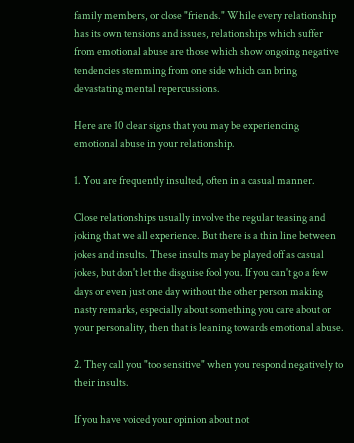family members, or close "friends." While every relationship has its own tensions and issues, relationships which suffer from emotional abuse are those which show ongoing negative tendencies stemming from one side which can bring devastating mental repercussions.

Here are 10 clear signs that you may be experiencing emotional abuse in your relationship.

1. You are frequently insulted, often in a casual manner.

Close relationships usually involve the regular teasing and joking that we all experience. But there is a thin line between jokes and insults. These insults may be played off as casual jokes, but don't let the disguise fool you. If you can't go a few days or even just one day without the other person making nasty remarks, especially about something you care about or your personality, then that is leaning towards emotional abuse.

2. They call you "too sensitive" when you respond negatively to their insults.

If you have voiced your opinion about not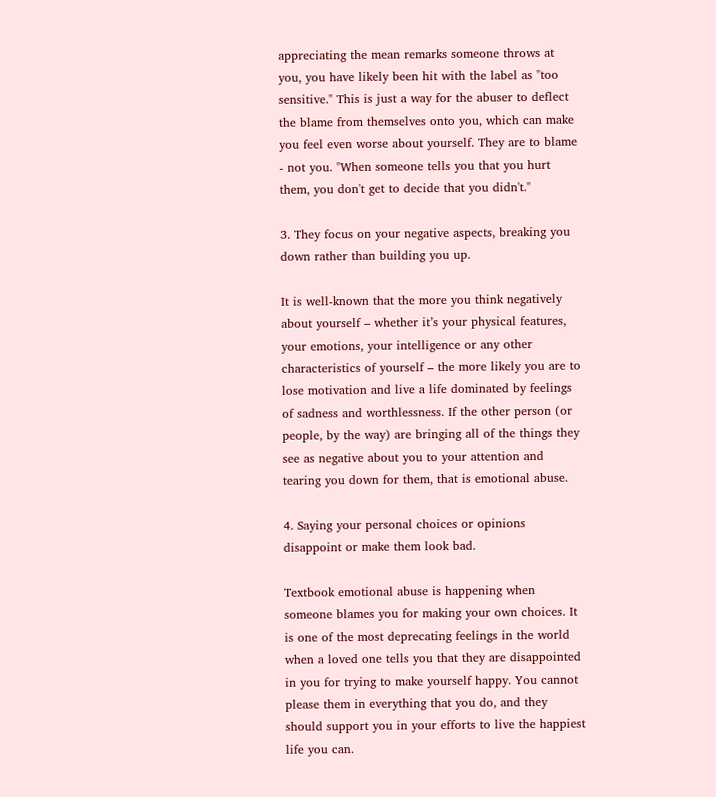appreciating the mean remarks someone throws at you, you have likely been hit with the label as "too sensitive." This is just a way for the abuser to deflect the blame from themselves onto you, which can make you feel even worse about yourself. They are to blame - not you. "When someone tells you that you hurt them, you don't get to decide that you didn't."

3. They focus on your negative aspects, breaking you down rather than building you up.

It is well-known that the more you think negatively about yourself – whether it’s your physical features, your emotions, your intelligence or any other characteristics of yourself – the more likely you are to lose motivation and live a life dominated by feelings of sadness and worthlessness. If the other person (or people, by the way) are bringing all of the things they see as negative about you to your attention and tearing you down for them, that is emotional abuse.

4. Saying your personal choices or opinions disappoint or make them look bad.

Textbook emotional abuse is happening when someone blames you for making your own choices. It is one of the most deprecating feelings in the world when a loved one tells you that they are disappointed in you for trying to make yourself happy. You cannot please them in everything that you do, and they should support you in your efforts to live the happiest life you can.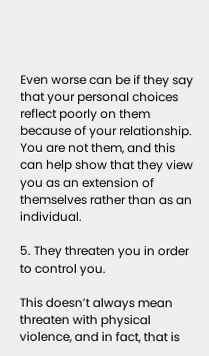Even worse can be if they say that your personal choices reflect poorly on them because of your relationship. You are not them, and this can help show that they view you as an extension of themselves rather than as an individual.

5. They threaten you in order to control you.

This doesn’t always mean threaten with physical violence, and in fact, that is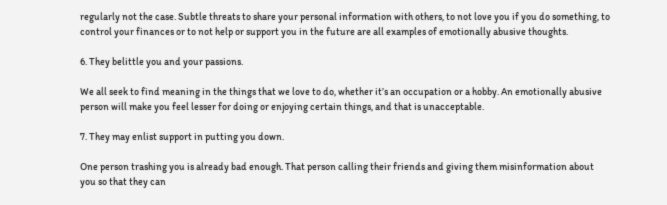regularly not the case. Subtle threats to share your personal information with others, to not love you if you do something, to control your finances or to not help or support you in the future are all examples of emotionally abusive thoughts.

6. They belittle you and your passions.

We all seek to find meaning in the things that we love to do, whether it’s an occupation or a hobby. An emotionally abusive person will make you feel lesser for doing or enjoying certain things, and that is unacceptable.

7. They may enlist support in putting you down.

One person trashing you is already bad enough. That person calling their friends and giving them misinformation about you so that they can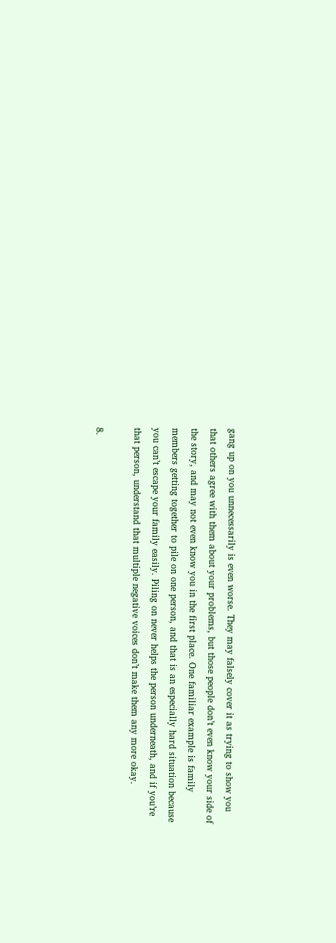gang up on you unnecessarily is even worse. They may falsely cover it as trying to show you that others agree with them about your problems, but those people don’t even know your side of the story, and may not even know you in the first place. One familiar example is family members getting together to pile on one person, and that is an especially hard situation because you can’t escape your family easily. Piling on never helps the person underneath, and if you’re that person, understand that multiple negative voices don’t make them any more okay.

8.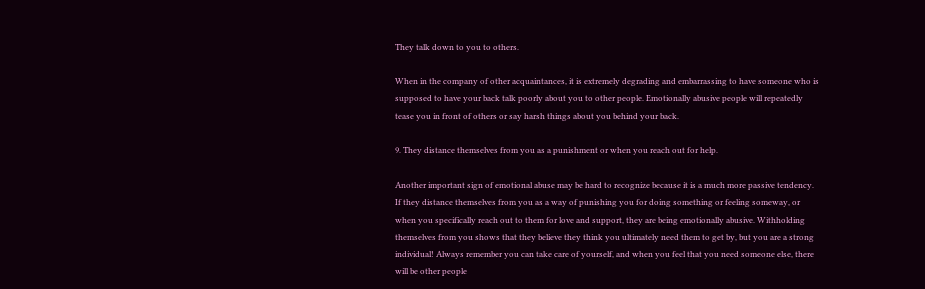They talk down to you to others.

When in the company of other acquaintances, it is extremely degrading and embarrassing to have someone who is supposed to have your back talk poorly about you to other people. Emotionally abusive people will repeatedly tease you in front of others or say harsh things about you behind your back.

9. They distance themselves from you as a punishment or when you reach out for help.

Another important sign of emotional abuse may be hard to recognize because it is a much more passive tendency. If they distance themselves from you as a way of punishing you for doing something or feeling someway, or when you specifically reach out to them for love and support, they are being emotionally abusive. Withholding themselves from you shows that they believe they think you ultimately need them to get by, but you are a strong individual! Always remember you can take care of yourself, and when you feel that you need someone else, there will be other people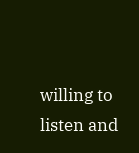willing to listen and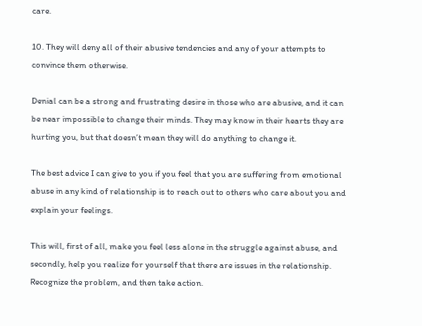care.

10. They will deny all of their abusive tendencies and any of your attempts to convince them otherwise.

Denial can be a strong and frustrating desire in those who are abusive, and it can be near impossible to change their minds. They may know in their hearts they are hurting you, but that doesn’t mean they will do anything to change it.

The best advice I can give to you if you feel that you are suffering from emotional abuse in any kind of relationship is to reach out to others who care about you and explain your feelings.

This will, first of all, make you feel less alone in the struggle against abuse, and secondly, help you realize for yourself that there are issues in the relationship. Recognize the problem, and then take action.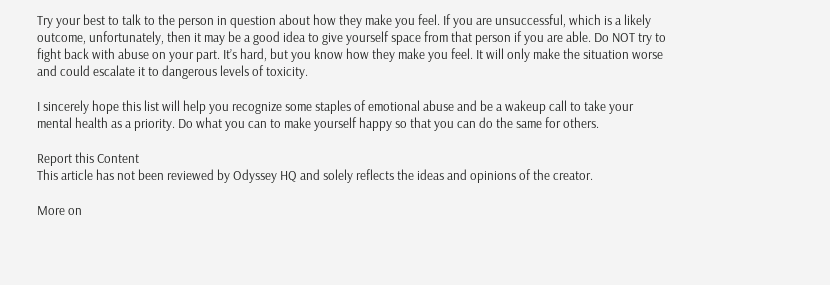Try your best to talk to the person in question about how they make you feel. If you are unsuccessful, which is a likely outcome, unfortunately, then it may be a good idea to give yourself space from that person if you are able. Do NOT try to fight back with abuse on your part. It’s hard, but you know how they make you feel. It will only make the situation worse and could escalate it to dangerous levels of toxicity.

I sincerely hope this list will help you recognize some staples of emotional abuse and be a wakeup call to take your mental health as a priority. Do what you can to make yourself happy so that you can do the same for others.

Report this Content
This article has not been reviewed by Odyssey HQ and solely reflects the ideas and opinions of the creator.

More on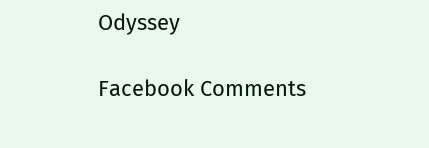Odyssey

Facebook Comments